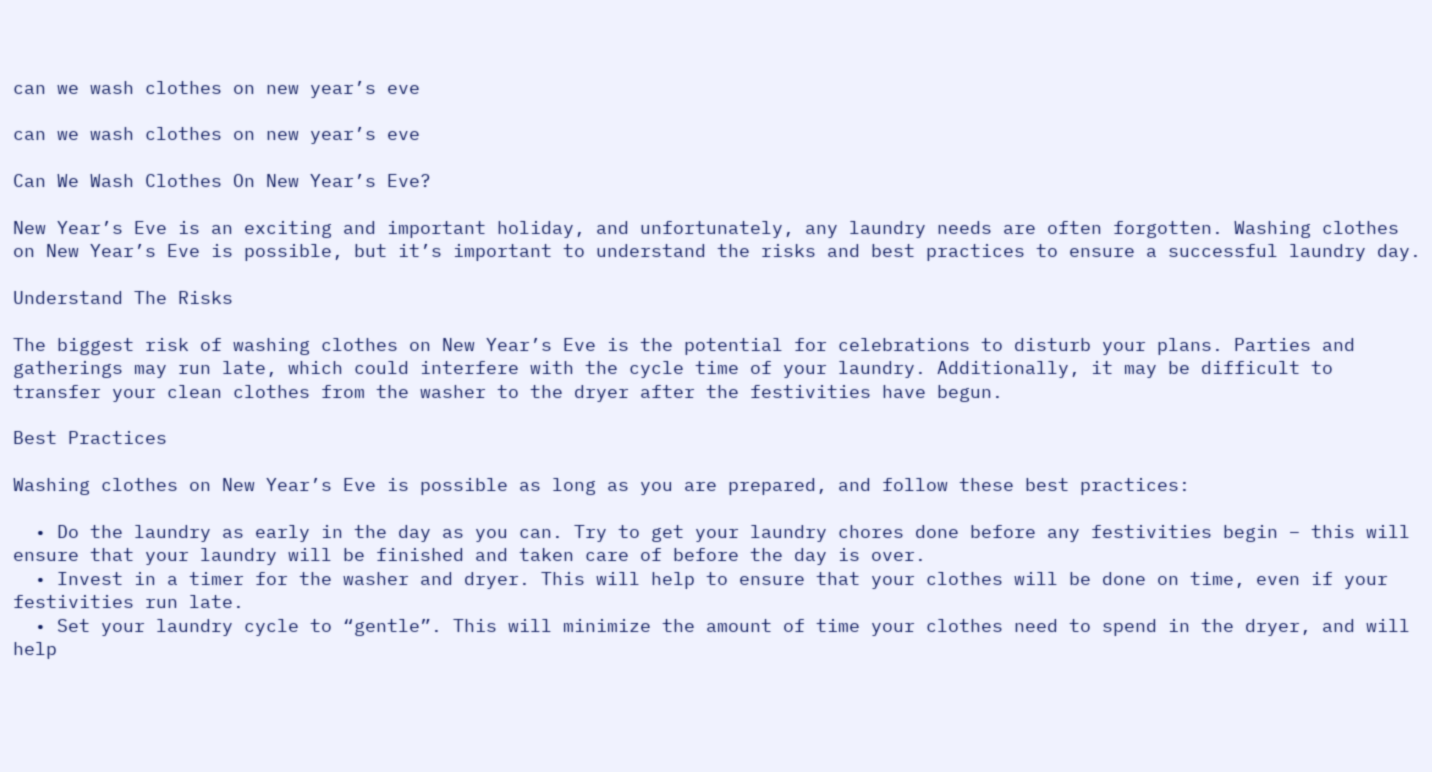can we wash clothes on new year’s eve

can we wash clothes on new year’s eve

Can We Wash Clothes On New Year’s Eve?

New Year’s Eve is an exciting and important holiday, and unfortunately, any laundry needs are often forgotten. Washing clothes on New Year’s Eve is possible, but it’s important to understand the risks and best practices to ensure a successful laundry day.

Understand The Risks

The biggest risk of washing clothes on New Year’s Eve is the potential for celebrations to disturb your plans. Parties and gatherings may run late, which could interfere with the cycle time of your laundry. Additionally, it may be difficult to transfer your clean clothes from the washer to the dryer after the festivities have begun.

Best Practices

Washing clothes on New Year’s Eve is possible as long as you are prepared, and follow these best practices:

  • Do the laundry as early in the day as you can. Try to get your laundry chores done before any festivities begin – this will ensure that your laundry will be finished and taken care of before the day is over.
  • Invest in a timer for the washer and dryer. This will help to ensure that your clothes will be done on time, even if your festivities run late.
  • Set your laundry cycle to “gentle”. This will minimize the amount of time your clothes need to spend in the dryer, and will help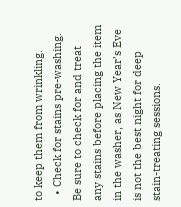to keep them from wrinkling.
  • Check for stains pre-washing. Be sure to check for and treat any stains before placing the item in the washer, as New Year’s Eve is not the best night for deep stain-treating sessions.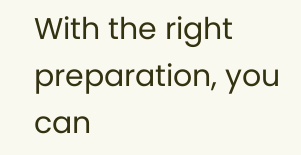With the right preparation, you can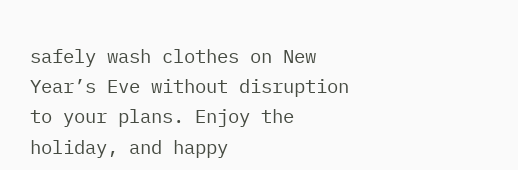safely wash clothes on New Year’s Eve without disruption to your plans. Enjoy the holiday, and happy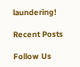laundering!

Recent Posts

Follow Us